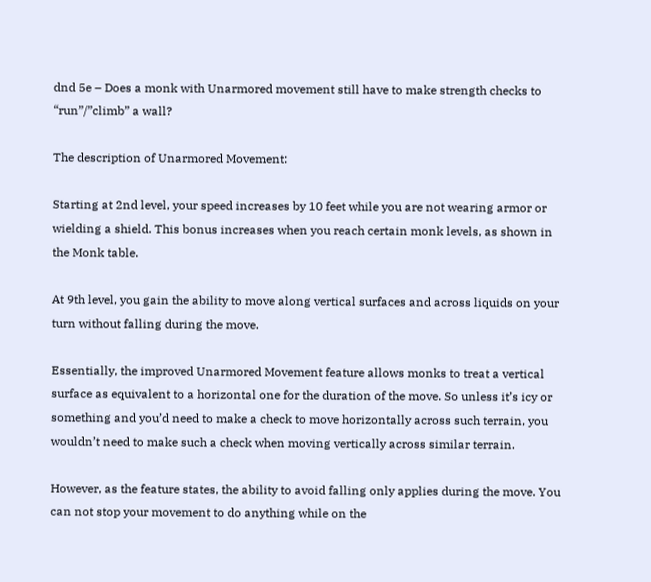dnd 5e – Does a monk with Unarmored movement still have to make strength checks to “run”/”climb” a wall?

The description of Unarmored Movement:

Starting at 2nd level, your speed increases by 10 feet while you are not wearing armor or wielding a shield. This bonus increases when you reach certain monk levels, as shown in the Monk table.

At 9th level, you gain the ability to move along vertical surfaces and across liquids on your turn without falling during the move.

Essentially, the improved Unarmored Movement feature allows monks to treat a vertical surface as equivalent to a horizontal one for the duration of the move. So unless it’s icy or something and you’d need to make a check to move horizontally across such terrain, you wouldn’t need to make such a check when moving vertically across similar terrain.

However, as the feature states, the ability to avoid falling only applies during the move. You can not stop your movement to do anything while on the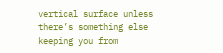vertical surface unless there’s something else keeping you from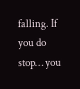falling. If you do stop… you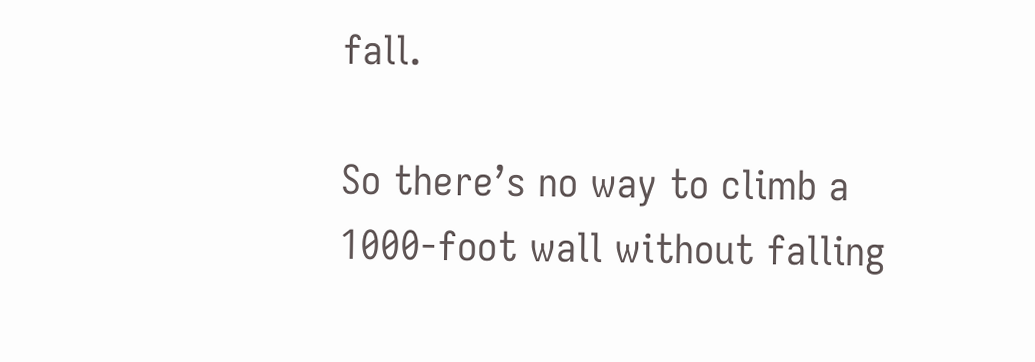fall.

So there’s no way to climb a 1000-foot wall without falling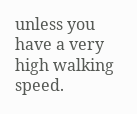unless you have a very high walking speed.